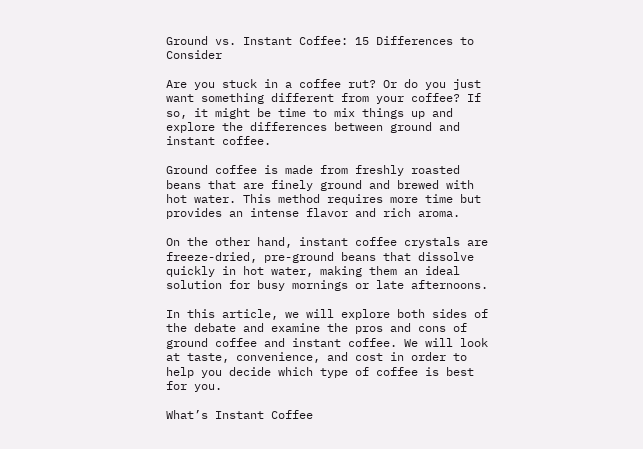Ground vs. Instant Coffee: 15 Differences to Consider

Are you stuck in a coffee rut? Or do you just want something different from your coffee? If so, it might be time to mix things up and explore the differences between ground and instant coffee.

Ground coffee is made from freshly roasted beans that are finely ground and brewed with hot water. This method requires more time but provides an intense flavor and rich aroma.

On the other hand, instant coffee crystals are freeze-dried, pre-ground beans that dissolve quickly in hot water, making them an ideal solution for busy mornings or late afternoons.

In this article, we will explore both sides of the debate and examine the pros and cons of ground coffee and instant coffee. We will look at taste, convenience, and cost in order to help you decide which type of coffee is best for you.

What’s Instant Coffee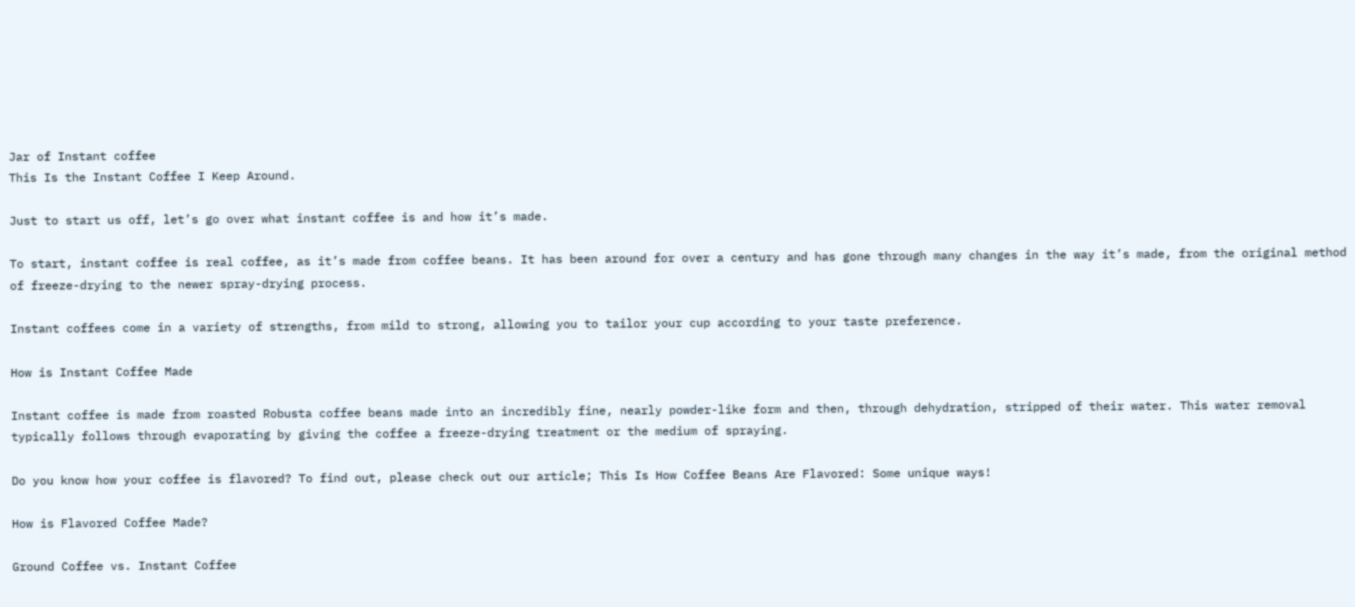Jar of Instant coffee
This Is the Instant Coffee I Keep Around.

Just to start us off, let’s go over what instant coffee is and how it’s made.

To start, instant coffee is real coffee, as it’s made from coffee beans. It has been around for over a century and has gone through many changes in the way it’s made, from the original method of freeze-drying to the newer spray-drying process.

Instant coffees come in a variety of strengths, from mild to strong, allowing you to tailor your cup according to your taste preference.

How is Instant Coffee Made

Instant coffee is made from roasted Robusta coffee beans made into an incredibly fine, nearly powder-like form and then, through dehydration, stripped of their water. This water removal typically follows through evaporating by giving the coffee a freeze-drying treatment or the medium of spraying.

Do you know how your coffee is flavored? To find out, please check out our article; This Is How Coffee Beans Are Flavored: Some unique ways!

How is Flavored Coffee Made?

Ground Coffee vs. Instant Coffee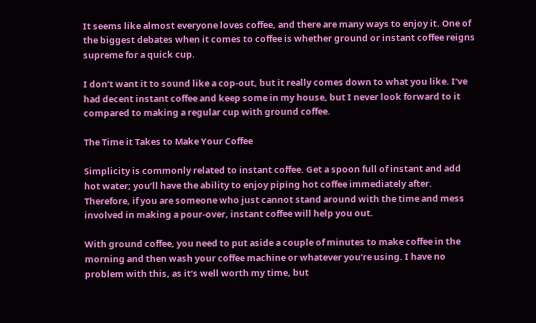It seems like almost everyone loves coffee, and there are many ways to enjoy it. One of the biggest debates when it comes to coffee is whether ground or instant coffee reigns supreme for a quick cup.

I don’t want it to sound like a cop-out, but it really comes down to what you like. I’ve had decent instant coffee and keep some in my house, but I never look forward to it compared to making a regular cup with ground coffee.

The Time it Takes to Make Your Coffee

Simplicity is commonly related to instant coffee. Get a spoon full of instant and add hot water; you’ll have the ability to enjoy piping hot coffee immediately after. Therefore, if you are someone who just cannot stand around with the time and mess involved in making a pour-over, instant coffee will help you out.

With ground coffee, you need to put aside a couple of minutes to make coffee in the morning and then wash your coffee machine or whatever you’re using. I have no problem with this, as it’s well worth my time, but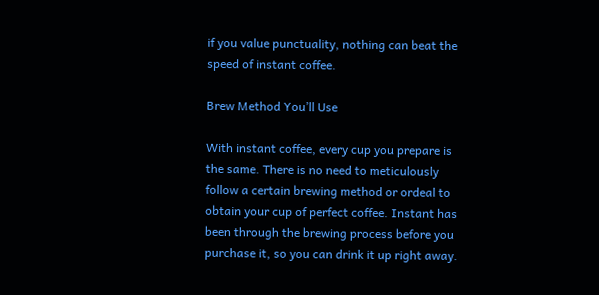if you value punctuality, nothing can beat the speed of instant coffee.

Brew Method You’ll Use

With instant coffee, every cup you prepare is the same. There is no need to meticulously follow a certain brewing method or ordeal to obtain your cup of perfect coffee. Instant has been through the brewing process before you purchase it, so you can drink it up right away.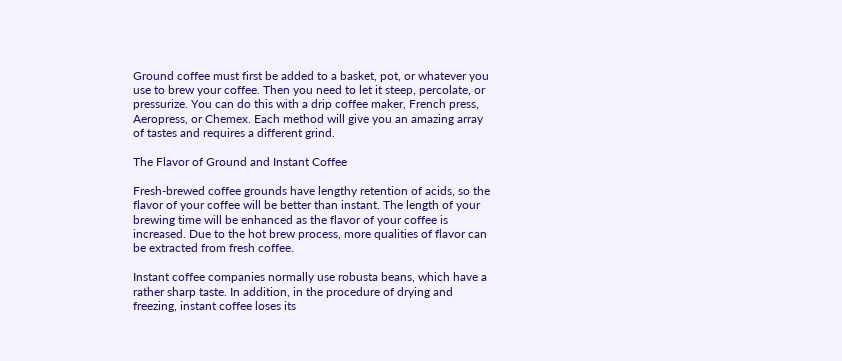Ground coffee must first be added to a basket, pot, or whatever you use to brew your coffee. Then you need to let it steep, percolate, or pressurize. You can do this with a drip coffee maker, French press, Aeropress, or Chemex. Each method will give you an amazing array of tastes and requires a different grind.

The Flavor of Ground and Instant Coffee

Fresh-brewed coffee grounds have lengthy retention of acids, so the flavor of your coffee will be better than instant. The length of your brewing time will be enhanced as the flavor of your coffee is increased. Due to the hot brew process, more qualities of flavor can be extracted from fresh coffee.

Instant coffee companies normally use robusta beans, which have a rather sharp taste. In addition, in the procedure of drying and freezing, instant coffee loses its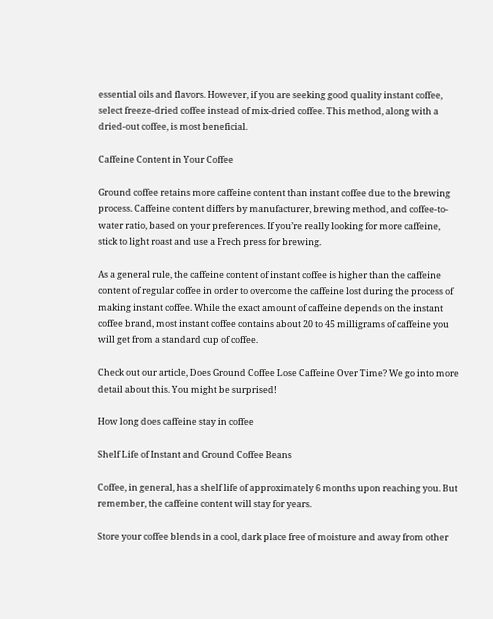essential oils and flavors. However, if you are seeking good quality instant coffee, select freeze-dried coffee instead of mix-dried coffee. This method, along with a dried-out coffee, is most beneficial.

Caffeine Content in Your Coffee

Ground coffee retains more caffeine content than instant coffee due to the brewing process. Caffeine content differs by manufacturer, brewing method, and coffee-to-water ratio, based on your preferences. If you’re really looking for more caffeine, stick to light roast and use a Frech press for brewing.

As a general rule, the caffeine content of instant coffee is higher than the caffeine content of regular coffee in order to overcome the caffeine lost during the process of making instant coffee. While the exact amount of caffeine depends on the instant coffee brand, most instant coffee contains about 20 to 45 milligrams of caffeine you will get from a standard cup of coffee.

Check out our article, Does Ground Coffee Lose Caffeine Over Time? We go into more detail about this. You might be surprised!

How long does caffeine stay in coffee

Shelf Life of Instant and Ground Coffee Beans

Coffee, in general, has a shelf life of approximately 6 months upon reaching you. But remember, the caffeine content will stay for years.

Store your coffee blends in a cool, dark place free of moisture and away from other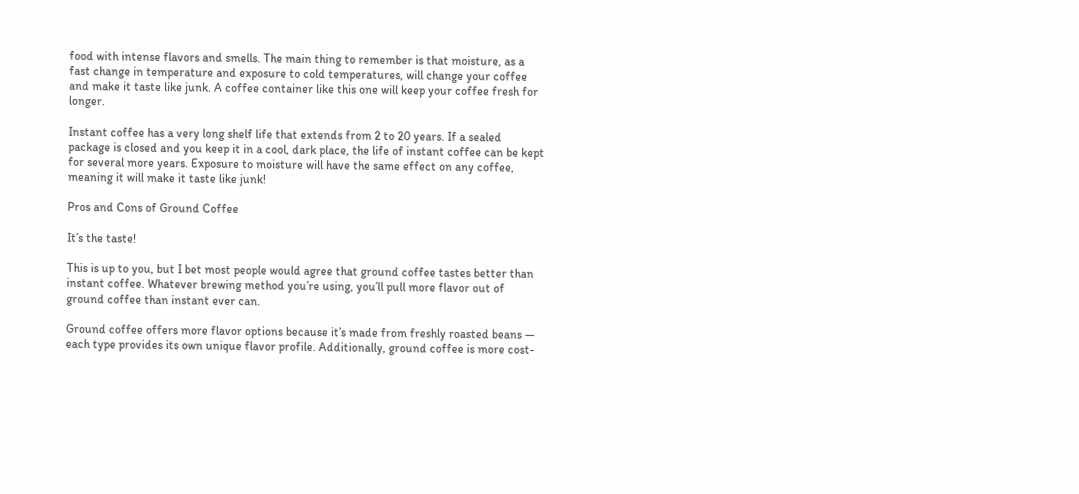food with intense flavors and smells. The main thing to remember is that moisture, as a fast change in temperature and exposure to cold temperatures, will change your coffee and make it taste like junk. A coffee container like this one will keep your coffee fresh for longer.

Instant coffee has a very long shelf life that extends from 2 to 20 years. If a sealed package is closed and you keep it in a cool, dark place, the life of instant coffee can be kept for several more years. Exposure to moisture will have the same effect on any coffee, meaning it will make it taste like junk!

Pros and Cons of Ground Coffee

It’s the taste!

This is up to you, but I bet most people would agree that ground coffee tastes better than instant coffee. Whatever brewing method you’re using, you’ll pull more flavor out of ground coffee than instant ever can.

Ground coffee offers more flavor options because it’s made from freshly roasted beans — each type provides its own unique flavor profile. Additionally, ground coffee is more cost-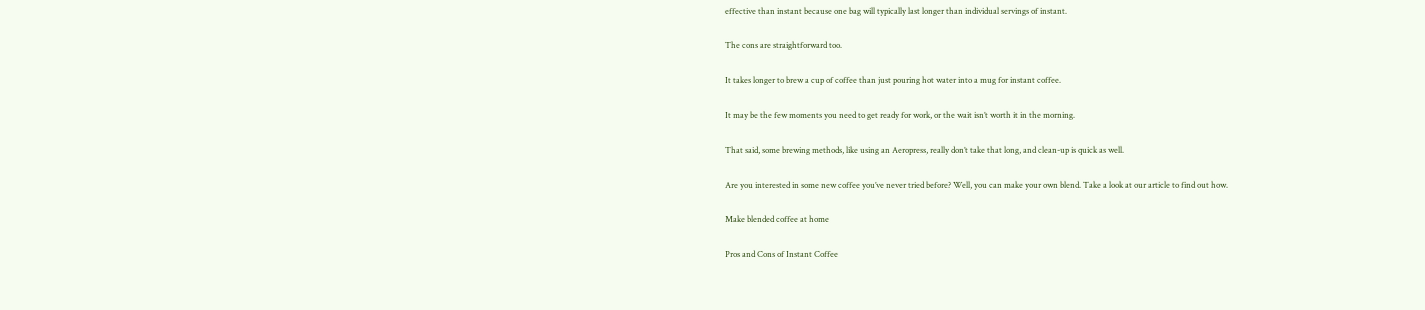effective than instant because one bag will typically last longer than individual servings of instant.

The cons are straightforward too.

It takes longer to brew a cup of coffee than just pouring hot water into a mug for instant coffee.

It may be the few moments you need to get ready for work, or the wait isn’t worth it in the morning.

That said, some brewing methods, like using an Aeropress, really don’t take that long, and clean-up is quick as well.

Are you interested in some new coffee you’ve never tried before? Well, you can make your own blend. Take a look at our article to find out how.

Make blended coffee at home

Pros and Cons of Instant Coffee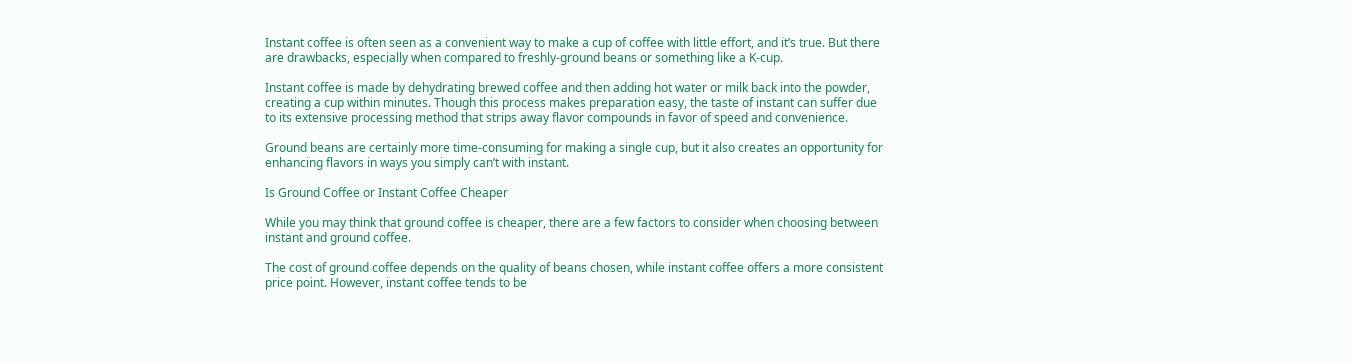Instant coffee is often seen as a convenient way to make a cup of coffee with little effort, and it’s true. But there are drawbacks, especially when compared to freshly-ground beans or something like a K-cup.

Instant coffee is made by dehydrating brewed coffee and then adding hot water or milk back into the powder, creating a cup within minutes. Though this process makes preparation easy, the taste of instant can suffer due to its extensive processing method that strips away flavor compounds in favor of speed and convenience.

Ground beans are certainly more time-consuming for making a single cup, but it also creates an opportunity for enhancing flavors in ways you simply can’t with instant.

Is Ground Coffee or Instant Coffee Cheaper

While you may think that ground coffee is cheaper, there are a few factors to consider when choosing between instant and ground coffee.

The cost of ground coffee depends on the quality of beans chosen, while instant coffee offers a more consistent price point. However, instant coffee tends to be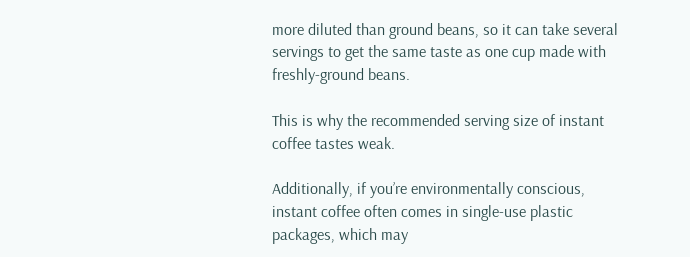more diluted than ground beans, so it can take several servings to get the same taste as one cup made with freshly-ground beans.

This is why the recommended serving size of instant coffee tastes weak.

Additionally, if you’re environmentally conscious, instant coffee often comes in single-use plastic packages, which may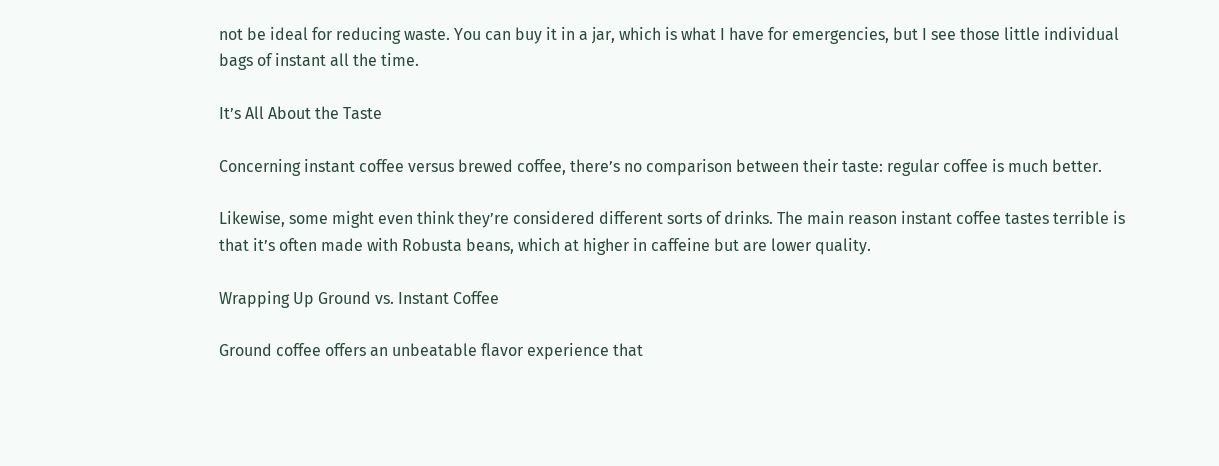not be ideal for reducing waste. You can buy it in a jar, which is what I have for emergencies, but I see those little individual bags of instant all the time.

It’s All About the Taste

Concerning instant coffee versus brewed coffee, there’s no comparison between their taste: regular coffee is much better.

Likewise, some might even think they’re considered different sorts of drinks. The main reason instant coffee tastes terrible is that it’s often made with Robusta beans, which at higher in caffeine but are lower quality.

Wrapping Up Ground vs. Instant Coffee

Ground coffee offers an unbeatable flavor experience that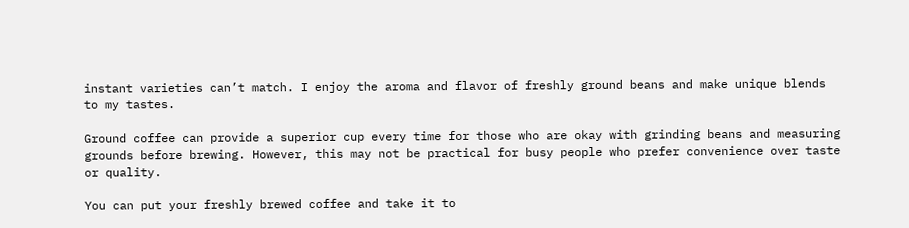instant varieties can’t match. I enjoy the aroma and flavor of freshly ground beans and make unique blends to my tastes.

Ground coffee can provide a superior cup every time for those who are okay with grinding beans and measuring grounds before brewing. However, this may not be practical for busy people who prefer convenience over taste or quality.

You can put your freshly brewed coffee and take it to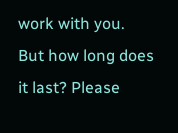work with you. But how long does it last? Please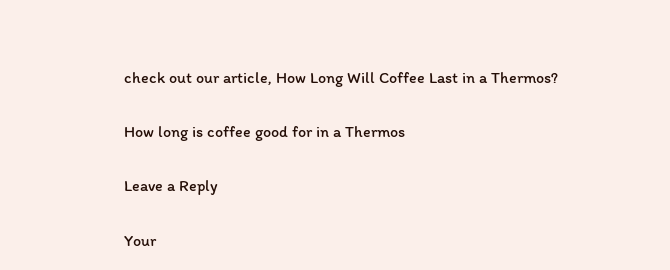check out our article, How Long Will Coffee Last in a Thermos?

How long is coffee good for in a Thermos

Leave a Reply

Your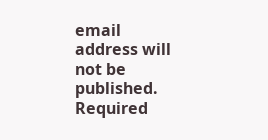email address will not be published. Required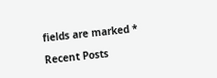fields are marked *

Recent Posts